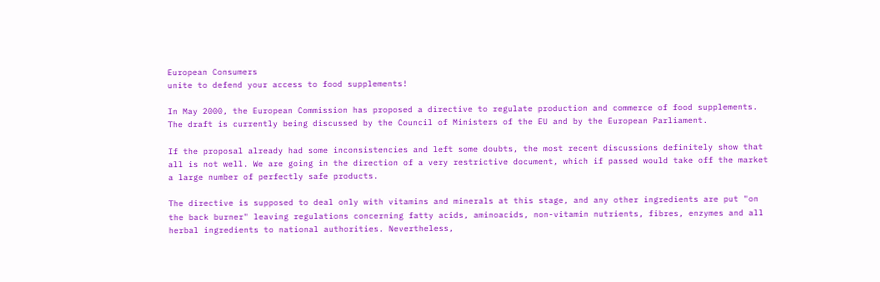European Consumers
unite to defend your access to food supplements!

In May 2000, the European Commission has proposed a directive to regulate production and commerce of food supplements. The draft is currently being discussed by the Council of Ministers of the EU and by the European Parliament.

If the proposal already had some inconsistencies and left some doubts, the most recent discussions definitely show that all is not well. We are going in the direction of a very restrictive document, which if passed would take off the market a large number of perfectly safe products.

The directive is supposed to deal only with vitamins and minerals at this stage, and any other ingredients are put "on the back burner" leaving regulations concerning fatty acids, aminoacids, non-vitamin nutrients, fibres, enzymes and all herbal ingredients to national authorities. Nevertheless,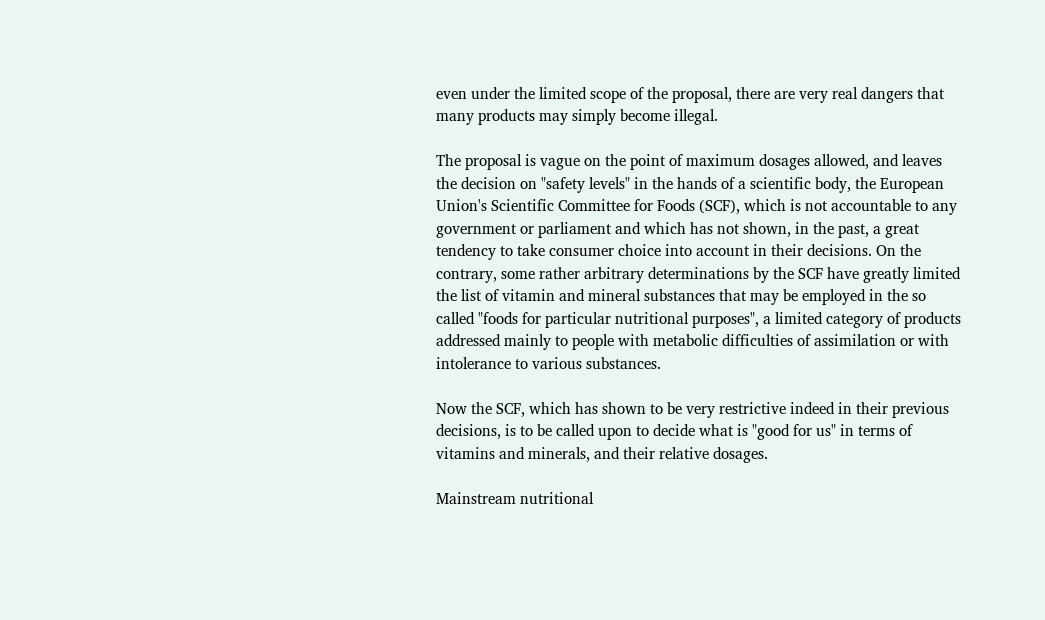even under the limited scope of the proposal, there are very real dangers that many products may simply become illegal.

The proposal is vague on the point of maximum dosages allowed, and leaves the decision on "safety levels" in the hands of a scientific body, the European Union's Scientific Committee for Foods (SCF), which is not accountable to any government or parliament and which has not shown, in the past, a great tendency to take consumer choice into account in their decisions. On the contrary, some rather arbitrary determinations by the SCF have greatly limited the list of vitamin and mineral substances that may be employed in the so called "foods for particular nutritional purposes", a limited category of products addressed mainly to people with metabolic difficulties of assimilation or with intolerance to various substances.

Now the SCF, which has shown to be very restrictive indeed in their previous decisions, is to be called upon to decide what is "good for us" in terms of vitamins and minerals, and their relative dosages.

Mainstream nutritional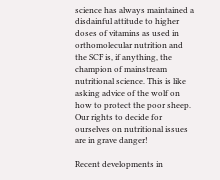science has always maintained a disdainful attitude to higher doses of vitamins as used in orthomolecular nutrition and the SCF is, if anything, the champion of mainstream nutritional science. This is like asking advice of the wolf on how to protect the poor sheep. Our rights to decide for ourselves on nutritional issues are in grave danger!

Recent developments in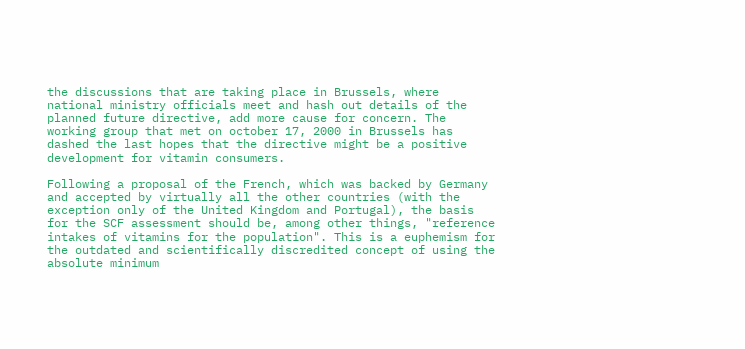the discussions that are taking place in Brussels, where national ministry officials meet and hash out details of the planned future directive, add more cause for concern. The working group that met on october 17, 2000 in Brussels has dashed the last hopes that the directive might be a positive development for vitamin consumers.

Following a proposal of the French, which was backed by Germany and accepted by virtually all the other countries (with the exception only of the United Kingdom and Portugal), the basis for the SCF assessment should be, among other things, "reference intakes of vitamins for the population". This is a euphemism for the outdated and scientifically discredited concept of using the absolute minimum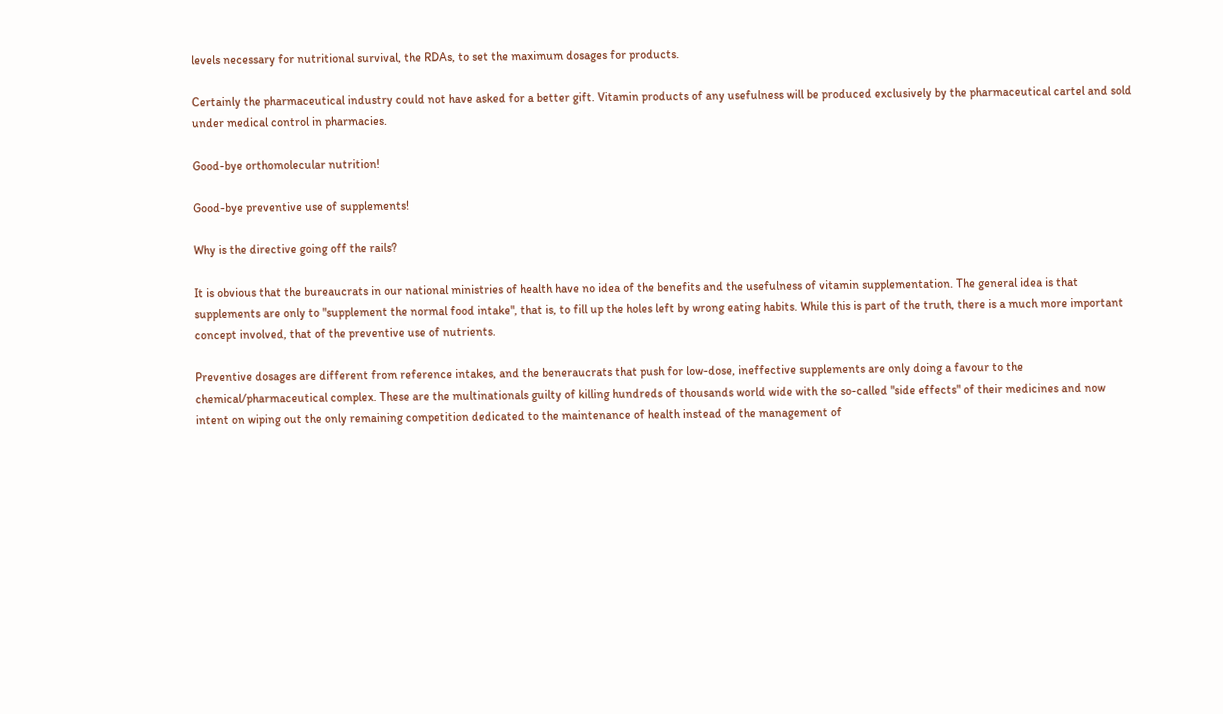levels necessary for nutritional survival, the RDAs, to set the maximum dosages for products.

Certainly the pharmaceutical industry could not have asked for a better gift. Vitamin products of any usefulness will be produced exclusively by the pharmaceutical cartel and sold under medical control in pharmacies.

Good-bye orthomolecular nutrition!

Good-bye preventive use of supplements!

Why is the directive going off the rails?

It is obvious that the bureaucrats in our national ministries of health have no idea of the benefits and the usefulness of vitamin supplementation. The general idea is that supplements are only to "supplement the normal food intake", that is, to fill up the holes left by wrong eating habits. While this is part of the truth, there is a much more important concept involved, that of the preventive use of nutrients.

Preventive dosages are different from reference intakes, and the beneraucrats that push for low-dose, ineffective supplements are only doing a favour to the chemical/pharmaceutical complex. These are the multinationals guilty of killing hundreds of thousands world wide with the so-called "side effects" of their medicines and now intent on wiping out the only remaining competition dedicated to the maintenance of health instead of the management of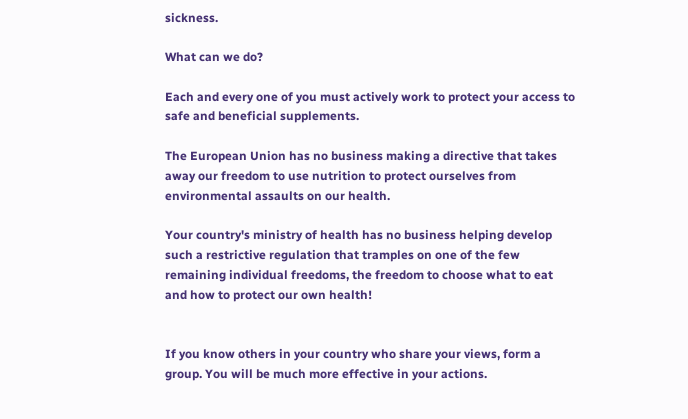sickness.

What can we do?

Each and every one of you must actively work to protect your access to safe and beneficial supplements.

The European Union has no business making a directive that takes away our freedom to use nutrition to protect ourselves from environmental assaults on our health.

Your country's ministry of health has no business helping develop such a restrictive regulation that tramples on one of the few remaining individual freedoms, the freedom to choose what to eat and how to protect our own health!


If you know others in your country who share your views, form a group. You will be much more effective in your actions.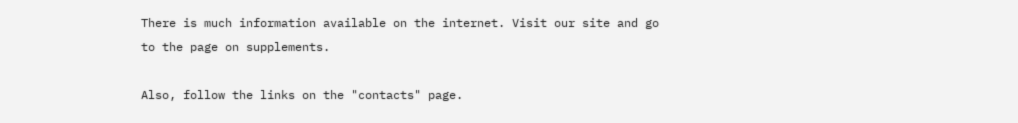There is much information available on the internet. Visit our site and go to the page on supplements.

Also, follow the links on the "contacts" page.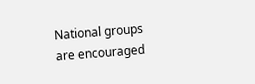National groups are encouraged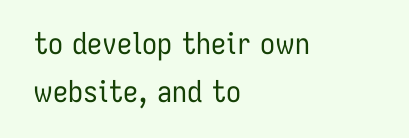to develop their own website, and to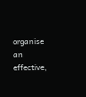organise an effective,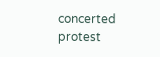concerted protest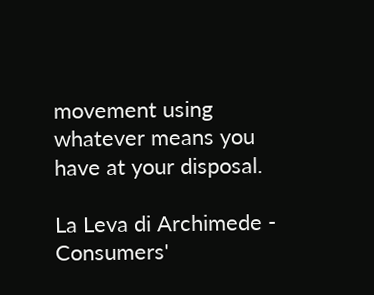movement using whatever means you have at your disposal.

La Leva di Archimede - Consumers'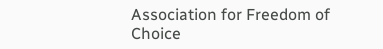Association for Freedom of Choice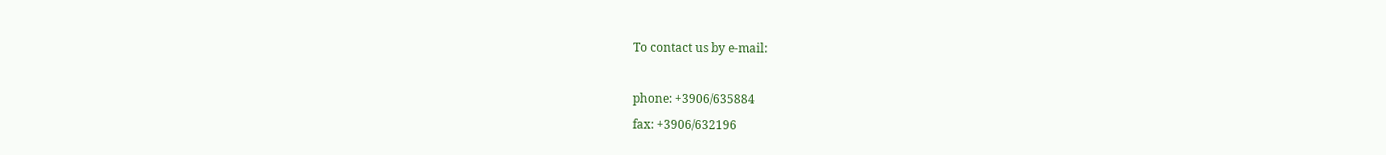To contact us by e-mail:

phone: +3906/635884
fax: +3906/632196